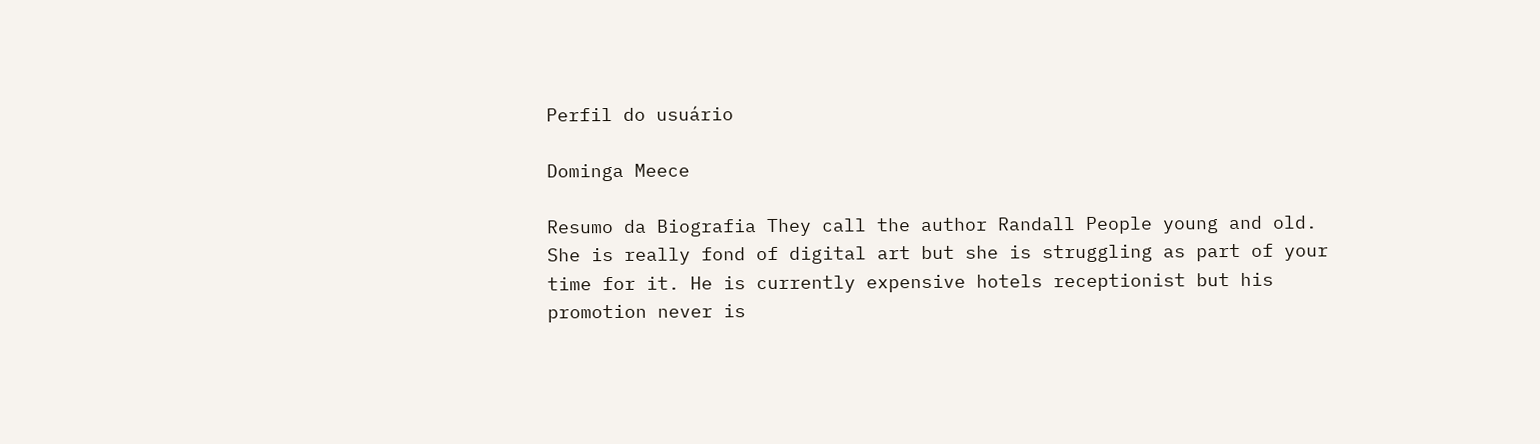Perfil do usuário

Dominga Meece

Resumo da Biografia They call the author Randall People young and old. She is really fond of digital art but she is struggling as part of your time for it. He is currently expensive hotels receptionist but his promotion never is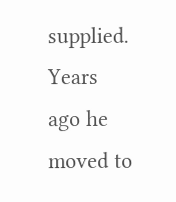supplied. Years ago he moved to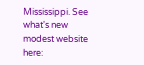Mississippi. See what's new modest website here: